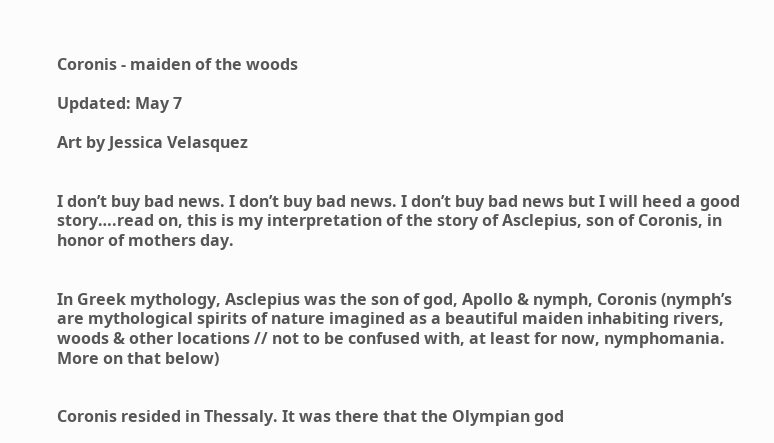Coronis - maiden of the woods

Updated: May 7

Art by Jessica Velasquez


I don’t buy bad news. I don’t buy bad news. I don’t buy bad news but I will heed a good story….read on, this is my interpretation of the story of Asclepius, son of Coronis, in honor of mothers day.


In Greek mythology, Asclepius was the son of god, Apollo & nymph, Coronis (nymph’s are mythological spirits of nature imagined as a beautiful maiden inhabiting rivers, woods & other locations // not to be confused with, at least for now, nymphomania. More on that below)


Coronis resided in Thessaly. It was there that the Olympian god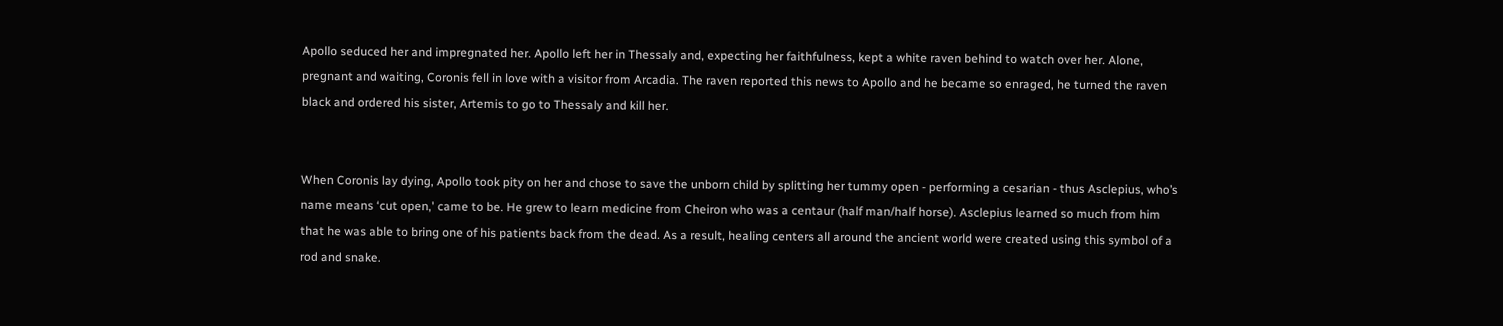Apollo seduced her and impregnated her. Apollo left her in Thessaly and, expecting her faithfulness, kept a white raven behind to watch over her. Alone, pregnant and waiting, Coronis fell in love with a visitor from Arcadia. The raven reported this news to Apollo and he became so enraged, he turned the raven black and ordered his sister, Artemis to go to Thessaly and kill her.


When Coronis lay dying, Apollo took pity on her and chose to save the unborn child by splitting her tummy open - performing a cesarian - thus Asclepius, who’s name means ‘cut open,' came to be. He grew to learn medicine from Cheiron who was a centaur (half man/half horse). Asclepius learned so much from him that he was able to bring one of his patients back from the dead. As a result, healing centers all around the ancient world were created using this symbol of a rod and snake.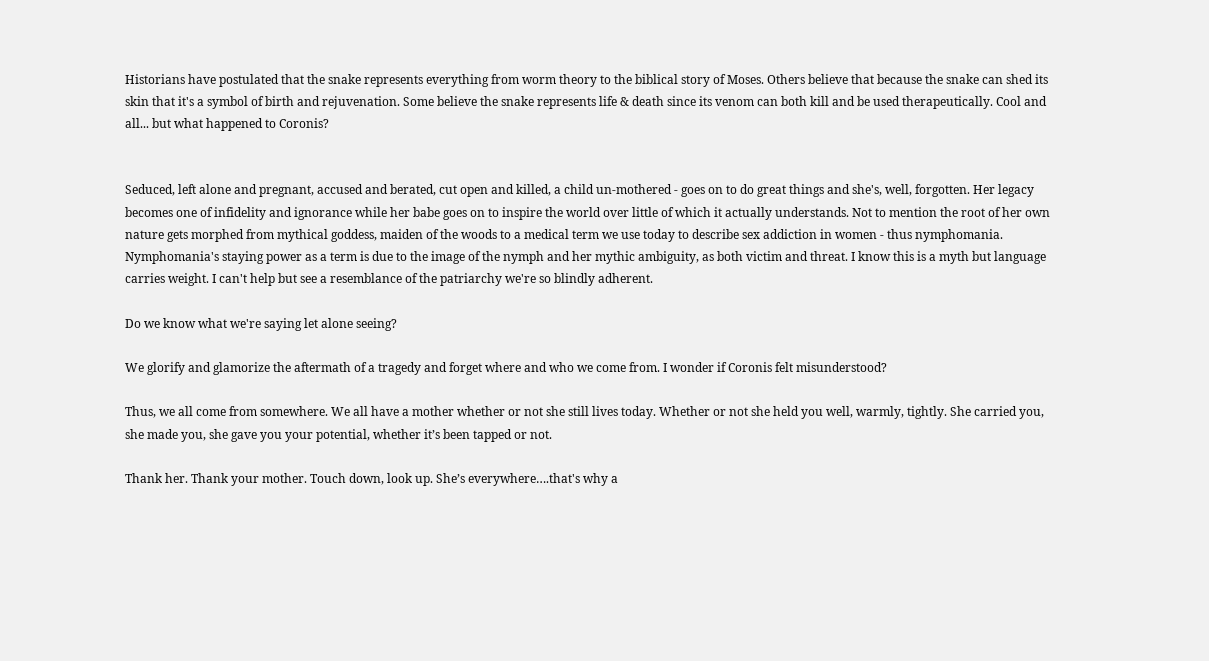Historians have postulated that the snake represents everything from worm theory to the biblical story of Moses. Others believe that because the snake can shed its skin that it's a symbol of birth and rejuvenation. Some believe the snake represents life & death since its venom can both kill and be used therapeutically. Cool and all... but what happened to Coronis?


Seduced, left alone and pregnant, accused and berated, cut open and killed, a child un-mothered - goes on to do great things and she's, well, forgotten. Her legacy becomes one of infidelity and ignorance while her babe goes on to inspire the world over little of which it actually understands. Not to mention the root of her own nature gets morphed from mythical goddess, maiden of the woods to a medical term we use today to describe sex addiction in women - thus nymphomania. Nymphomania's staying power as a term is due to the image of the nymph and her mythic ambiguity, as both victim and threat. I know this is a myth but language carries weight. I can't help but see a resemblance of the patriarchy we're so blindly adherent.

Do we know what we're saying let alone seeing?

We glorify and glamorize the aftermath of a tragedy and forget where and who we come from. I wonder if Coronis felt misunderstood?

Thus, we all come from somewhere. We all have a mother whether or not she still lives today. Whether or not she held you well, warmly, tightly. She carried you, she made you, she gave you your potential, whether it’s been tapped or not.

Thank her. Thank your mother. Touch down, look up. She’s everywhere….that's why a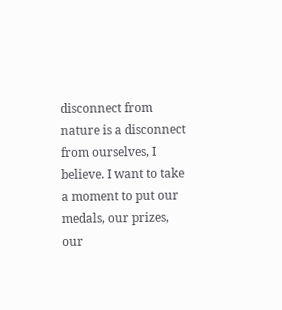disconnect from nature is a disconnect from ourselves, I believe. I want to take a moment to put our medals, our prizes, our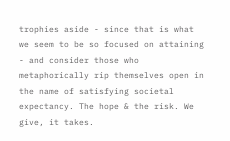trophies aside - since that is what we seem to be so focused on attaining - and consider those who metaphorically rip themselves open in the name of satisfying societal expectancy. The hope & the risk. We give, it takes.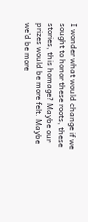I wonder what would change if we sought to honor these roots, these stories, this homage? Maybe our prizes would be more felt. Maybe we'd be more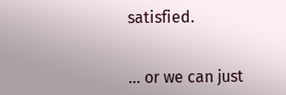satisfied.


... or we can just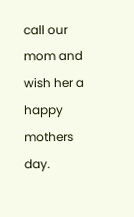call our mom and wish her a happy mothers day.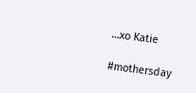…xo Katie

#mothersday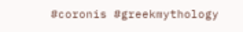#coronis #greekmythology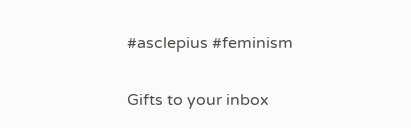#asclepius #feminism

Gifts to your inbox